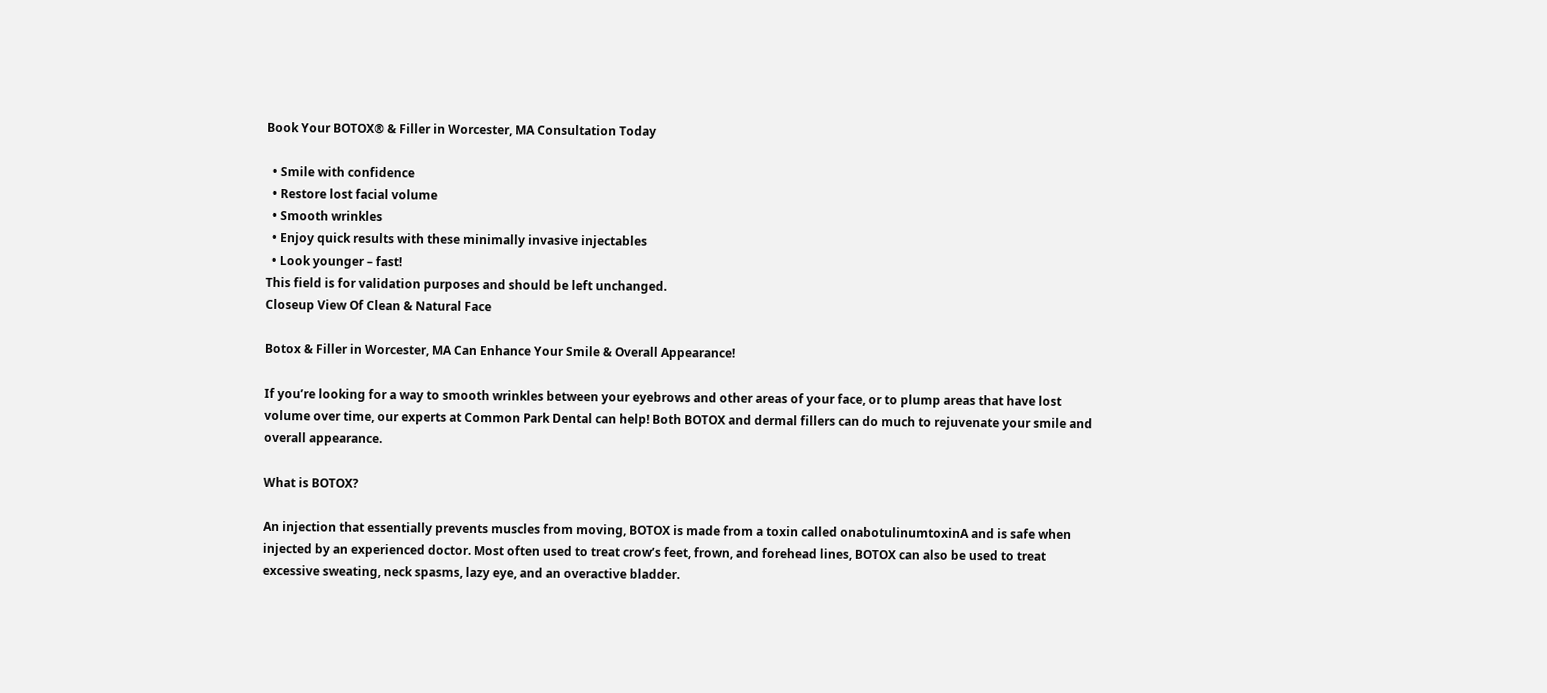Book Your BOTOX® & Filler in Worcester, MA Consultation Today

  • Smile with confidence
  • Restore lost facial volume
  • Smooth wrinkles
  • Enjoy quick results with these minimally invasive injectables
  • Look younger – fast!
This field is for validation purposes and should be left unchanged.
Closeup View Of Clean & Natural Face

Botox & Filler in Worcester, MA Can Enhance Your Smile & Overall Appearance!

If you’re looking for a way to smooth wrinkles between your eyebrows and other areas of your face, or to plump areas that have lost volume over time, our experts at Common Park Dental can help! Both BOTOX and dermal fillers can do much to rejuvenate your smile and overall appearance.

What is BOTOX?

An injection that essentially prevents muscles from moving, BOTOX is made from a toxin called onabotulinumtoxinA and is safe when injected by an experienced doctor. Most often used to treat crow’s feet, frown, and forehead lines, BOTOX can also be used to treat excessive sweating, neck spasms, lazy eye, and an overactive bladder.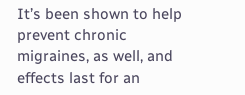It’s been shown to help prevent chronic migraines, as well, and effects last for an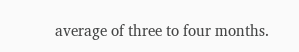average of three to four months.